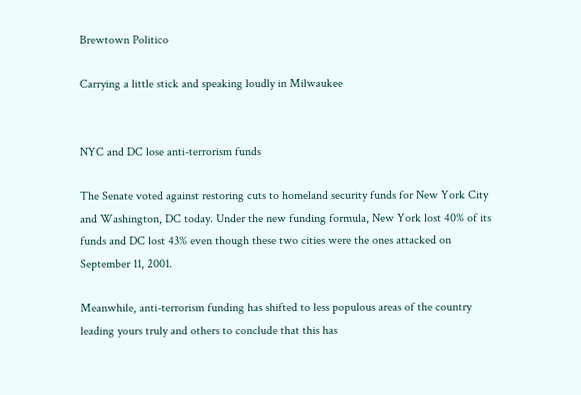Brewtown Politico

Carrying a little stick and speaking loudly in Milwaukee


NYC and DC lose anti-terrorism funds

The Senate voted against restoring cuts to homeland security funds for New York City and Washington, DC today. Under the new funding formula, New York lost 40% of its funds and DC lost 43% even though these two cities were the ones attacked on September 11, 2001.

Meanwhile, anti-terrorism funding has shifted to less populous areas of the country leading yours truly and others to conclude that this has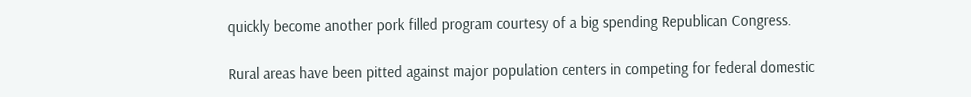quickly become another pork filled program courtesy of a big spending Republican Congress.

Rural areas have been pitted against major population centers in competing for federal domestic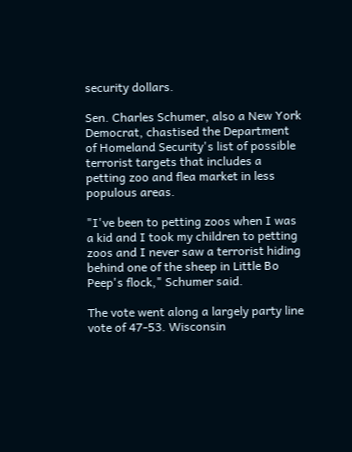security dollars.

Sen. Charles Schumer, also a New York Democrat, chastised the Department of Homeland Security's list of possible terrorist targets that includes a petting zoo and flea market in less populous areas.

"I've been to petting zoos when I was a kid and I took my children to petting zoos and I never saw a terrorist hiding behind one of the sheep in Little Bo Peep's flock," Schumer said.

The vote went along a largely party line vote of 47-53. Wisconsin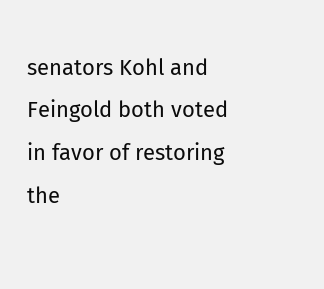senators Kohl and Feingold both voted in favor of restoring the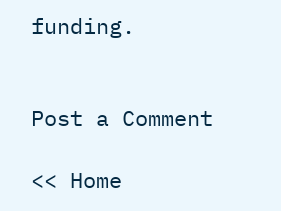funding.


Post a Comment

<< Home